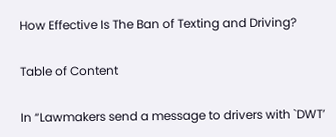How Effective Is The Ban of Texting and Driving?

Table of Content

In “Lawmakers send a message to drivers with `DWT’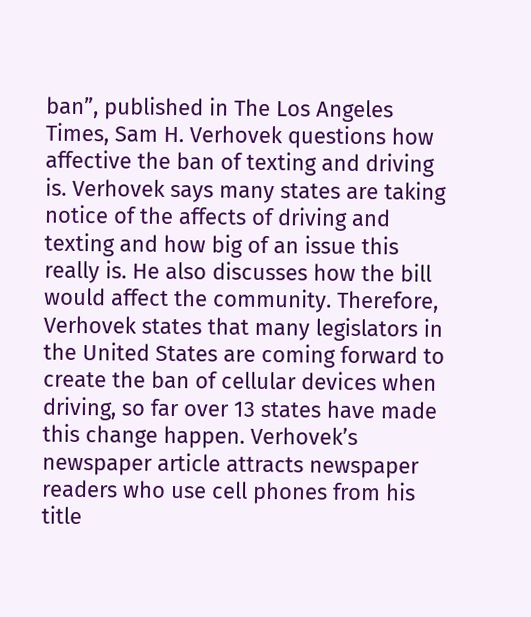ban”, published in The Los Angeles Times, Sam H. Verhovek questions how affective the ban of texting and driving is. Verhovek says many states are taking notice of the affects of driving and texting and how big of an issue this really is. He also discusses how the bill would affect the community. Therefore, Verhovek states that many legislators in the United States are coming forward to create the ban of cellular devices when driving, so far over 13 states have made this change happen. Verhovek’s newspaper article attracts newspaper readers who use cell phones from his title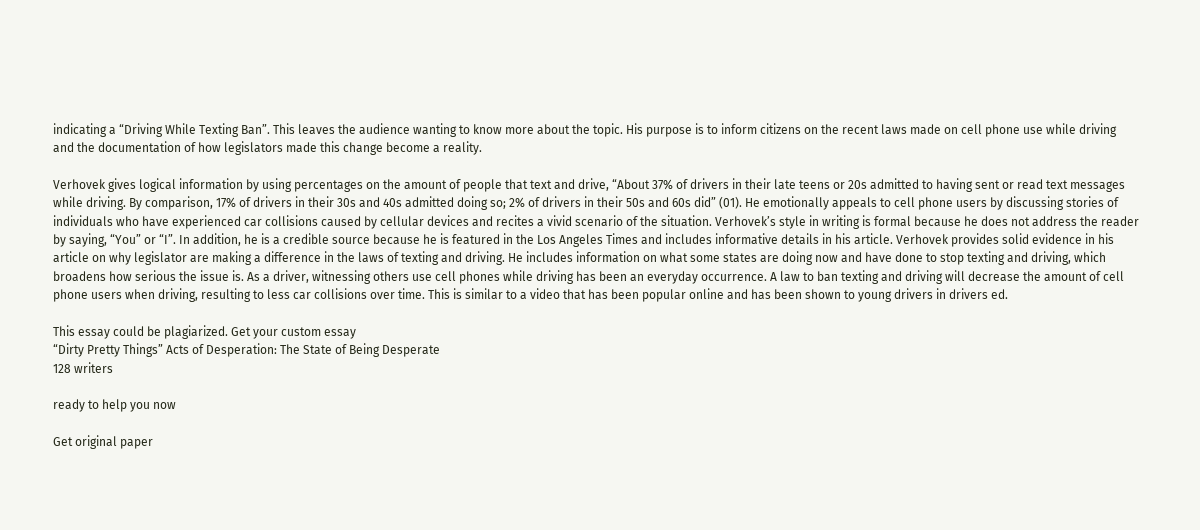indicating a “Driving While Texting Ban”. This leaves the audience wanting to know more about the topic. His purpose is to inform citizens on the recent laws made on cell phone use while driving and the documentation of how legislators made this change become a reality.

Verhovek gives logical information by using percentages on the amount of people that text and drive, “About 37% of drivers in their late teens or 20s admitted to having sent or read text messages while driving. By comparison, 17% of drivers in their 30s and 40s admitted doing so; 2% of drivers in their 50s and 60s did” (01). He emotionally appeals to cell phone users by discussing stories of individuals who have experienced car collisions caused by cellular devices and recites a vivid scenario of the situation. Verhovek’s style in writing is formal because he does not address the reader by saying, “You” or “I”. In addition, he is a credible source because he is featured in the Los Angeles Times and includes informative details in his article. Verhovek provides solid evidence in his article on why legislator are making a difference in the laws of texting and driving. He includes information on what some states are doing now and have done to stop texting and driving, which broadens how serious the issue is. As a driver, witnessing others use cell phones while driving has been an everyday occurrence. A law to ban texting and driving will decrease the amount of cell phone users when driving, resulting to less car collisions over time. This is similar to a video that has been popular online and has been shown to young drivers in drivers ed.

This essay could be plagiarized. Get your custom essay
“Dirty Pretty Things” Acts of Desperation: The State of Being Desperate
128 writers

ready to help you now

Get original paper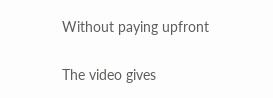Without paying upfront

The video gives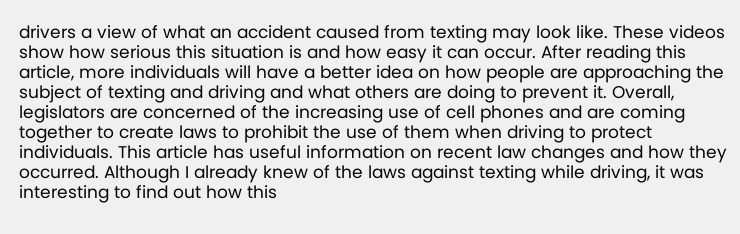drivers a view of what an accident caused from texting may look like. These videos show how serious this situation is and how easy it can occur. After reading this article, more individuals will have a better idea on how people are approaching the subject of texting and driving and what others are doing to prevent it. Overall, legislators are concerned of the increasing use of cell phones and are coming together to create laws to prohibit the use of them when driving to protect individuals. This article has useful information on recent law changes and how they occurred. Although I already knew of the laws against texting while driving, it was interesting to find out how this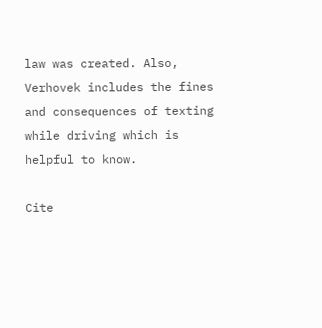law was created. Also, Verhovek includes the fines and consequences of texting while driving which is helpful to know.

Cite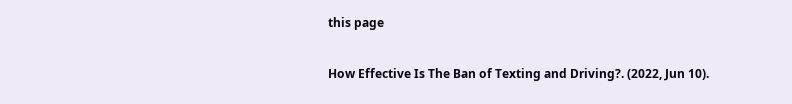this page

How Effective Is The Ban of Texting and Driving?. (2022, Jun 10).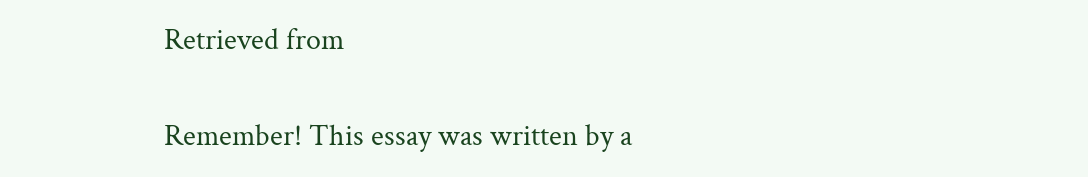Retrieved from

Remember! This essay was written by a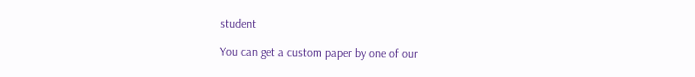student

You can get a custom paper by one of our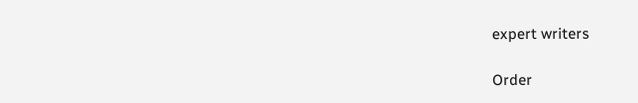expert writers

Order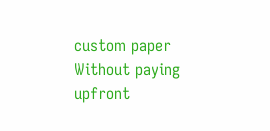custom paper Without paying upfront